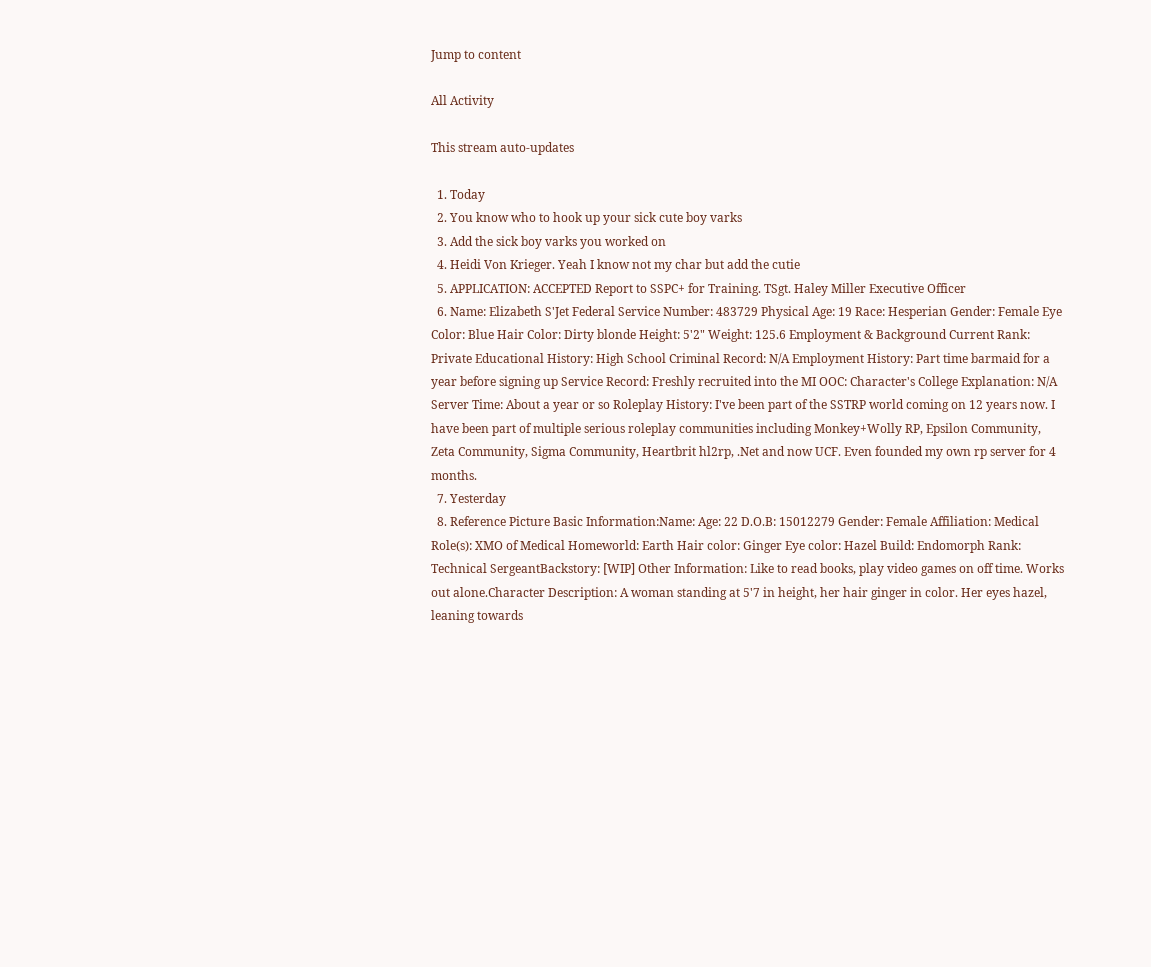Jump to content

All Activity

This stream auto-updates

  1. Today
  2. You know who to hook up your sick cute boy varks
  3. Add the sick boy varks you worked on
  4. Heidi Von Krieger. Yeah I know not my char but add the cutie
  5. APPLICATION: ACCEPTED Report to SSPC+ for Training. TSgt. Haley Miller Executive Officer
  6. Name: Elizabeth S'Jet Federal Service Number: 483729 Physical Age: 19 Race: Hesperian Gender: Female Eye Color: Blue Hair Color: Dirty blonde Height: 5'2" Weight: 125.6 Employment & Background Current Rank: Private Educational History: High School Criminal Record: N/A Employment History: Part time barmaid for a year before signing up Service Record: Freshly recruited into the MI OOC: Character's College Explanation: N/A Server Time: About a year or so Roleplay History: I've been part of the SSTRP world coming on 12 years now. I have been part of multiple serious roleplay communities including Monkey+Wolly RP, Epsilon Community, Zeta Community, Sigma Community, Heartbrit hl2rp, .Net and now UCF. Even founded my own rp server for 4 months.
  7. Yesterday
  8. Reference Picture Basic Information:Name: Age: 22 D.O.B: 15012279 Gender: Female Affiliation: Medical Role(s): XMO of Medical Homeworld: Earth Hair color: Ginger Eye color: Hazel Build: Endomorph Rank: Technical SergeantBackstory: [WIP] Other Information: Like to read books, play video games on off time. Works out alone.Character Description: A woman standing at 5'7 in height, her hair ginger in color. Her eyes hazel, leaning towards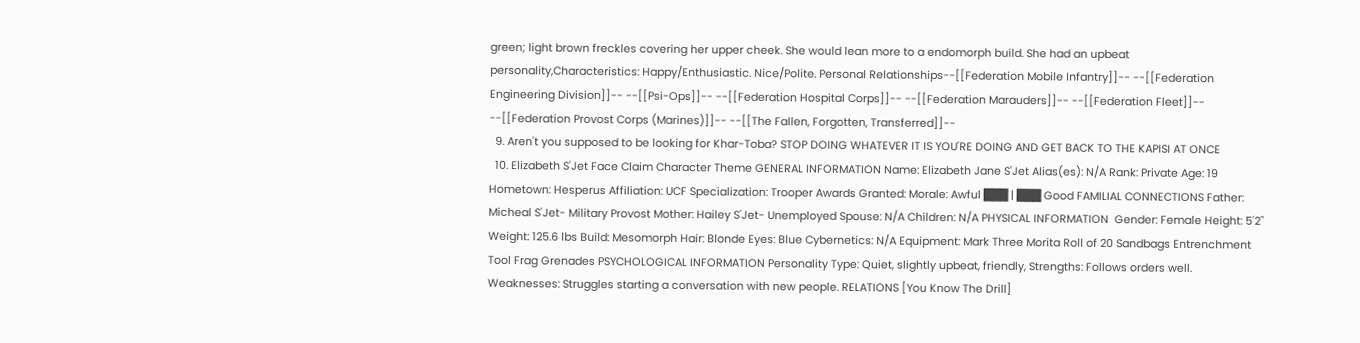green; light brown freckles covering her upper cheek. She would lean more to a endomorph build. She had an upbeat personality,Characteristics: Happy/Enthusiastic. Nice/Polite. Personal Relationships--[[Federation Mobile Infantry]]-- --[[Federation Engineering Division]]-- --[[Psi-Ops]]-- --[[Federation Hospital Corps]]-- --[[Federation Marauders]]-- --[[Federation Fleet]]-- --[[Federation Provost Corps (Marines)]]-- --[[The Fallen, Forgotten, Transferred]]--
  9. Aren't you supposed to be looking for Khar-Toba? STOP DOING WHATEVER IT IS YOU'RE DOING AND GET BACK TO THE KAPISI AT ONCE
  10. Elizabeth S'Jet Face Claim Character Theme GENERAL INFORMATION Name: Elizabeth Jane S'Jet Alias(es): N/A Rank: Private Age: 19 Hometown: Hesperus Affiliation: UCF Specialization: Trooper Awards Granted: Morale: Awful ███ | ███ Good FAMILIAL CONNECTIONS Father: Micheal S'Jet- Military Provost Mother: Hailey S'Jet- Unemployed Spouse: N/A Children: N/A PHYSICAL INFORMATION  Gender: Female Height: 5'2" Weight: 125.6 lbs Build: Mesomorph Hair: Blonde Eyes: Blue Cybernetics: N/A Equipment: Mark Three Morita Roll of 20 Sandbags Entrenchment Tool Frag Grenades PSYCHOLOGICAL INFORMATION Personality Type: Quiet, slightly upbeat, friendly, Strengths: Follows orders well. Weaknesses: Struggles starting a conversation with new people. RELATIONS [You Know The Drill]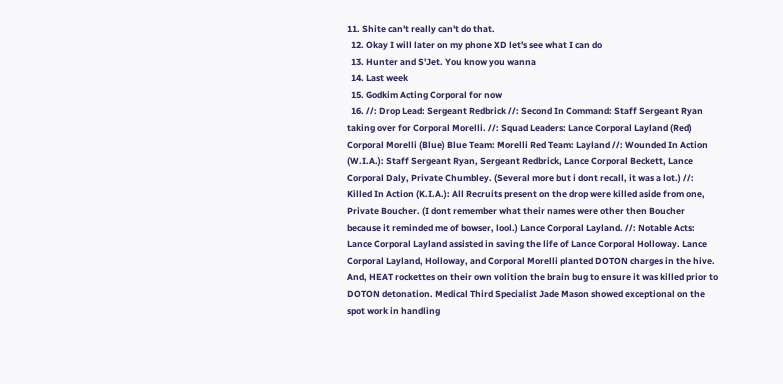11. Shite can't really can't do that.
  12. Okay I will later on my phone XD let's see what I can do
  13. Hunter and S'Jet. You know you wanna
  14. Last week
  15. Godkim Acting Corporal for now
  16. //: Drop Lead: Sergeant Redbrick //: Second In Command: Staff Sergeant Ryan taking over for Corporal Morelli. //: Squad Leaders: Lance Corporal Layland (Red) Corporal Morelli (Blue) Blue Team: Morelli Red Team: Layland //: Wounded In Action (W.I.A.): Staff Sergeant Ryan, Sergeant Redbrick, Lance Corporal Beckett, Lance Corporal Daly, Private Chumbley. (Several more but i dont recall, it was a lot.) //: Killed In Action (K.I.A.): All Recruits present on the drop were killed aside from one, Private Boucher. (I dont remember what their names were other then Boucher because it reminded me of bowser, lool.) Lance Corporal Layland. //: Notable Acts: Lance Corporal Layland assisted in saving the life of Lance Corporal Holloway. Lance Corporal Layland, Holloway, and Corporal Morelli planted DOTON charges in the hive. And, HEAT rockettes on their own volition the brain bug to ensure it was killed prior to DOTON detonation. Medical Third Specialist Jade Mason showed exceptional on the spot work in handling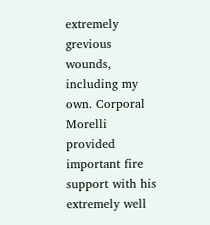extremely grevious wounds, including my own. Corporal Morelli provided important fire support with his extremely well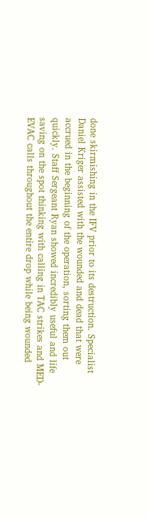done skirmishing in the IFV prior to its destruction. Specialist Daniel Kriger assisted with the wounded and dead that were accrued in the beginning of the operation, sorting them out quickly. Staff Sergeant Ryan showed incredibly useful and life saving on the spot thinking with calling in TAC strikes and MED-EVAC calls throughout the entire drop while being wounded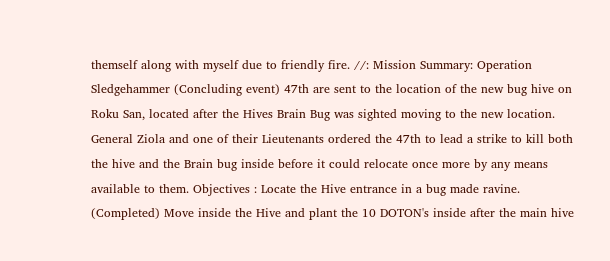themself along with myself due to friendly fire. //: Mission Summary: Operation Sledgehammer (Concluding event) 47th are sent to the location of the new bug hive on Roku San, located after the Hives Brain Bug was sighted moving to the new location. General Ziola and one of their Lieutenants ordered the 47th to lead a strike to kill both the hive and the Brain bug inside before it could relocate once more by any means available to them. Objectives : Locate the Hive entrance in a bug made ravine. (Completed) Move inside the Hive and plant the 10 DOTON's inside after the main hive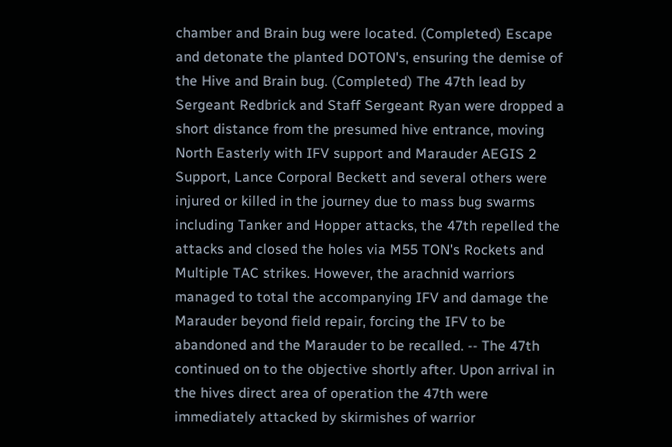chamber and Brain bug were located. (Completed) Escape and detonate the planted DOTON's, ensuring the demise of the Hive and Brain bug. (Completed) The 47th lead by Sergeant Redbrick and Staff Sergeant Ryan were dropped a short distance from the presumed hive entrance, moving North Easterly with IFV support and Marauder AEGIS 2 Support, Lance Corporal Beckett and several others were injured or killed in the journey due to mass bug swarms including Tanker and Hopper attacks, the 47th repelled the attacks and closed the holes via M55 TON's Rockets and Multiple TAC strikes. However, the arachnid warriors managed to total the accompanying IFV and damage the Marauder beyond field repair, forcing the IFV to be abandoned and the Marauder to be recalled. -- The 47th continued on to the objective shortly after. Upon arrival in the hives direct area of operation the 47th were immediately attacked by skirmishes of warrior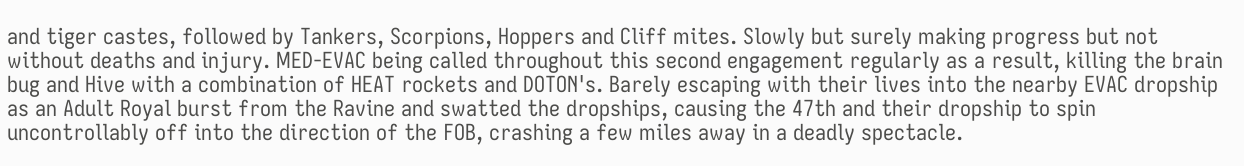and tiger castes, followed by Tankers, Scorpions, Hoppers and Cliff mites. Slowly but surely making progress but not without deaths and injury. MED-EVAC being called throughout this second engagement regularly as a result, killing the brain bug and Hive with a combination of HEAT rockets and DOTON's. Barely escaping with their lives into the nearby EVAC dropship as an Adult Royal burst from the Ravine and swatted the dropships, causing the 47th and their dropship to spin uncontrollably off into the direction of the FOB, crashing a few miles away in a deadly spectacle.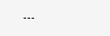---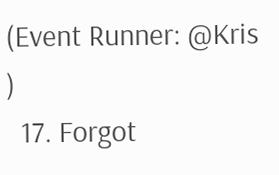(Event Runner: @Kris )
  17. Forgot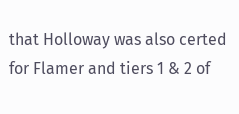that Holloway was also certed for Flamer and tiers 1 & 2 of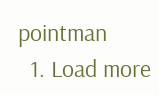pointman
  1. Load more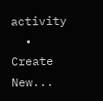activity
  • Create New...